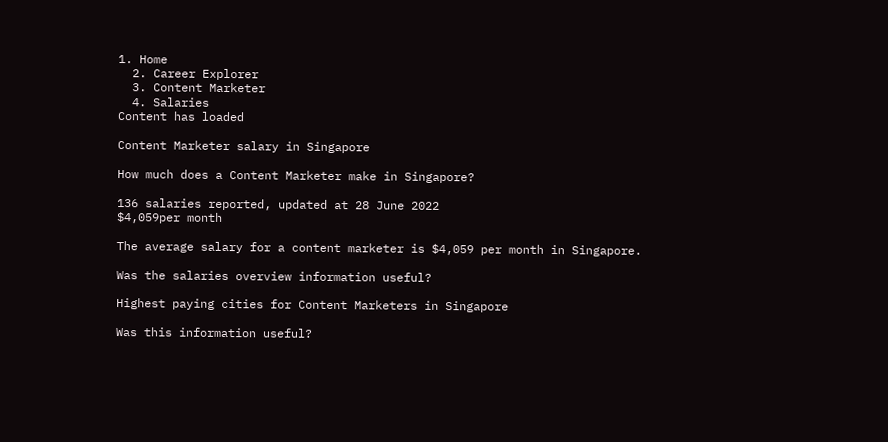1. Home
  2. Career Explorer
  3. Content Marketer
  4. Salaries
Content has loaded

Content Marketer salary in Singapore

How much does a Content Marketer make in Singapore?

136 salaries reported, updated at 28 June 2022
$4,059per month

The average salary for a content marketer is $4,059 per month in Singapore.

Was the salaries overview information useful?

Highest paying cities for Content Marketers in Singapore

Was this information useful?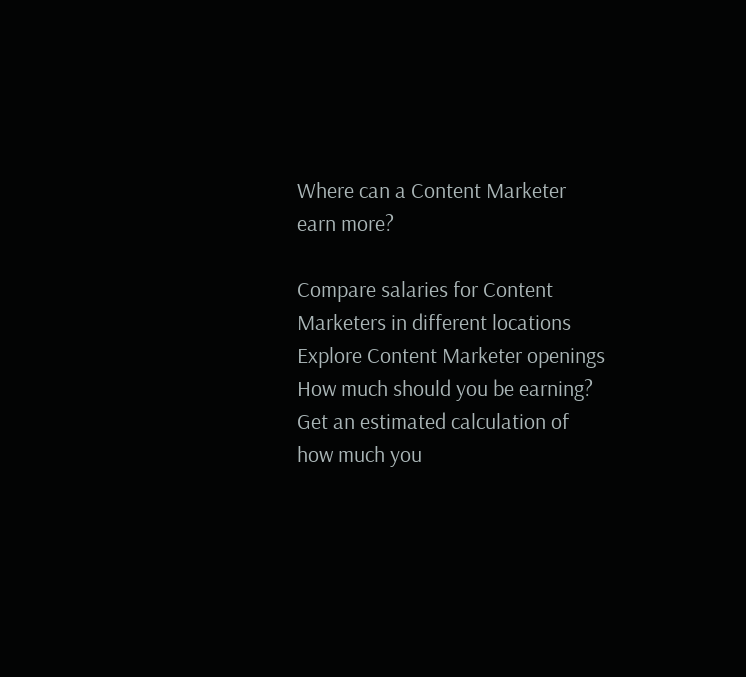Where can a Content Marketer earn more?

Compare salaries for Content Marketers in different locations
Explore Content Marketer openings
How much should you be earning?
Get an estimated calculation of how much you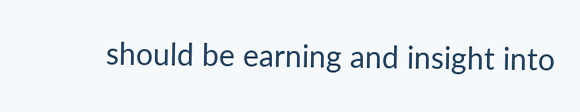should be earning and insight into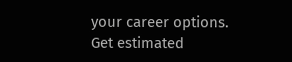your career options.
Get estimated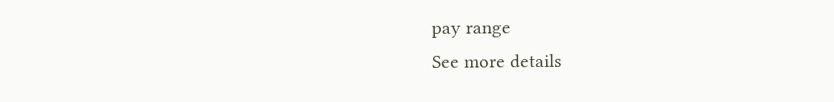pay range
See more details